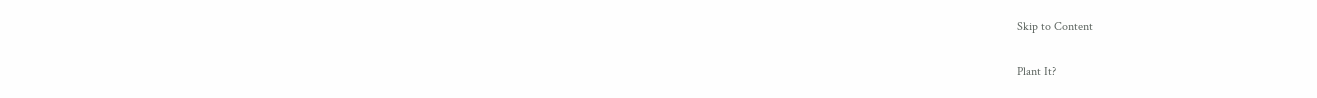Skip to Content

Plant It?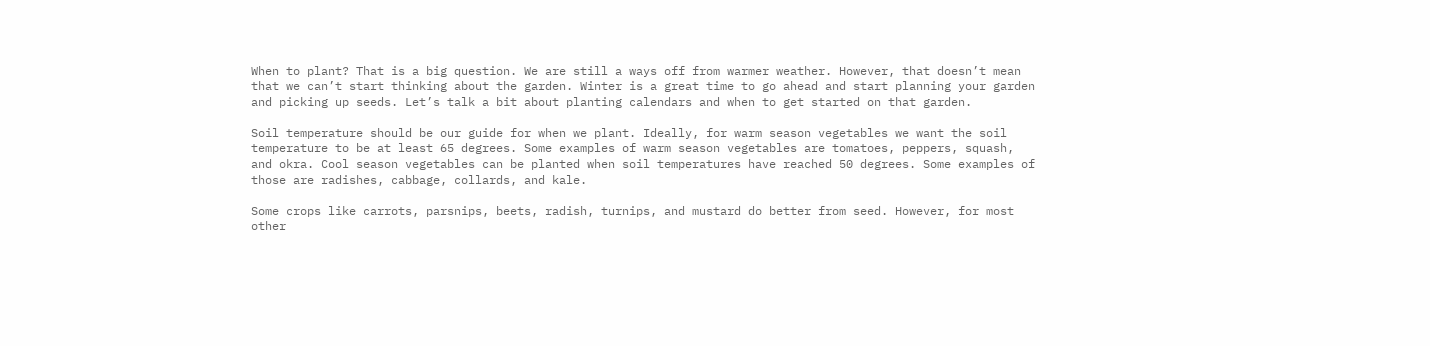When to plant? That is a big question. We are still a ways off from warmer weather. However, that doesn’t mean that we can’t start thinking about the garden. Winter is a great time to go ahead and start planning your garden and picking up seeds. Let’s talk a bit about planting calendars and when to get started on that garden.

Soil temperature should be our guide for when we plant. Ideally, for warm season vegetables we want the soil temperature to be at least 65 degrees. Some examples of warm season vegetables are tomatoes, peppers, squash, and okra. Cool season vegetables can be planted when soil temperatures have reached 50 degrees. Some examples of those are radishes, cabbage, collards, and kale.

Some crops like carrots, parsnips, beets, radish, turnips, and mustard do better from seed. However, for most other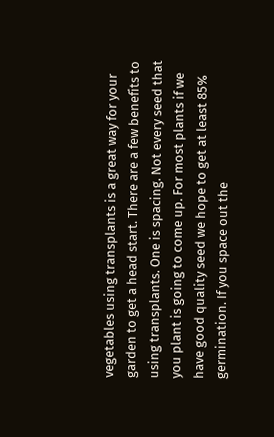vegetables using transplants is a great way for your garden to get a head start. There are a few benefits to using transplants. One is spacing. Not every seed that you plant is going to come up. For most plants if we have good quality seed we hope to get at least 85% germination. If you space out the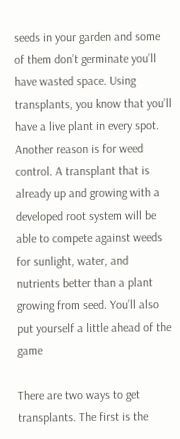seeds in your garden and some of them don’t germinate you’ll have wasted space. Using transplants, you know that you’ll have a live plant in every spot. Another reason is for weed control. A transplant that is already up and growing with a developed root system will be able to compete against weeds for sunlight, water, and nutrients better than a plant growing from seed. You’ll also put yourself a little ahead of the game

There are two ways to get transplants. The first is the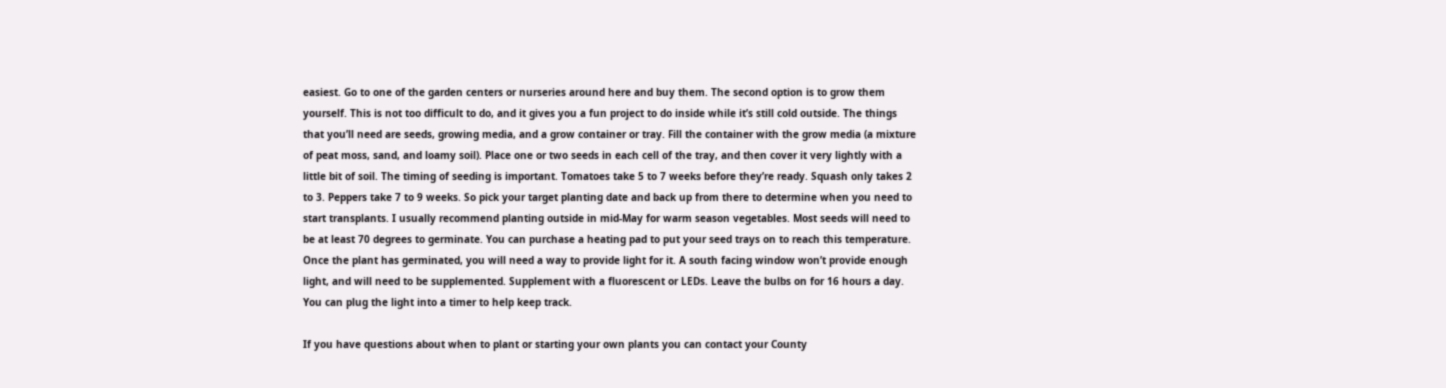easiest. Go to one of the garden centers or nurseries around here and buy them. The second option is to grow them yourself. This is not too difficult to do, and it gives you a fun project to do inside while it’s still cold outside. The things that you’ll need are seeds, growing media, and a grow container or tray. Fill the container with the grow media (a mixture of peat moss, sand, and loamy soil). Place one or two seeds in each cell of the tray, and then cover it very lightly with a little bit of soil. The timing of seeding is important. Tomatoes take 5 to 7 weeks before they’re ready. Squash only takes 2 to 3. Peppers take 7 to 9 weeks. So pick your target planting date and back up from there to determine when you need to start transplants. I usually recommend planting outside in mid-May for warm season vegetables. Most seeds will need to be at least 70 degrees to germinate. You can purchase a heating pad to put your seed trays on to reach this temperature. Once the plant has germinated, you will need a way to provide light for it. A south facing window won’t provide enough light, and will need to be supplemented. Supplement with a fluorescent or LEDs. Leave the bulbs on for 16 hours a day. You can plug the light into a timer to help keep track.

If you have questions about when to plant or starting your own plants you can contact your County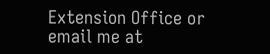Extension Office or email me at